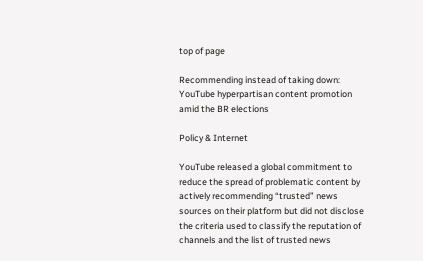top of page

Recommending instead of taking down: YouTube hyperpartisan content promotion amid the BR elections

Policy & Internet

YouTube released a global commitment to reduce the spread of problematic content by actively recommending “trusted” news sources on their platform but did not disclose the criteria used to classify the reputation of channels and the list of trusted news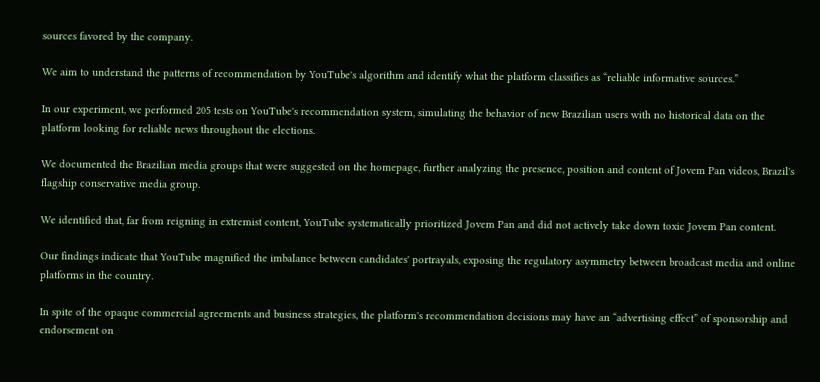sources favored by the company.

We aim to understand the patterns of recommendation by YouTube's algorithm and identify what the platform classifies as “reliable informative sources.”

In our experiment, we performed 205 tests on YouTube's recommendation system, simulating the behavior of new Brazilian users with no historical data on the platform looking for reliable news throughout the elections.

We documented the Brazilian media groups that were suggested on the homepage, further analyzing the presence, position and content of Jovem Pan videos, Brazil's flagship conservative media group.

We identified that, far from reigning in extremist content, YouTube systematically prioritized Jovem Pan and did not actively take down toxic Jovem Pan content.

Our findings indicate that YouTube magnified the imbalance between candidates' portrayals, exposing the regulatory asymmetry between broadcast media and online platforms in the country.

In spite of the opaque commercial agreements and business strategies, the platform's recommendation decisions may have an “advertising effect” of sponsorship and endorsement on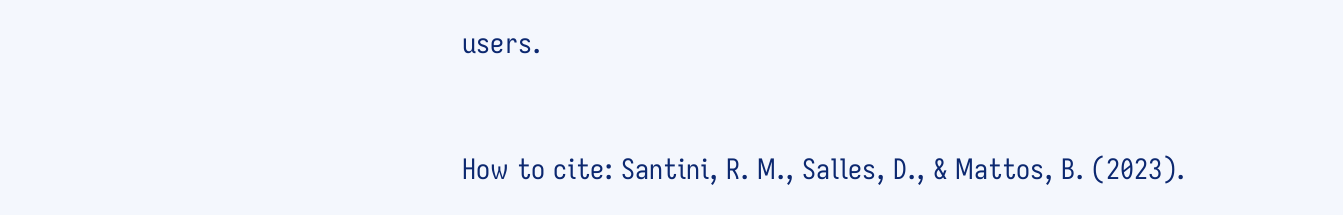users.


How to cite: Santini, R. M., Salles, D., & Mattos, B. (2023).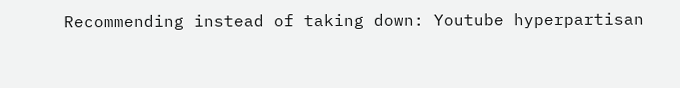Recommending instead of taking down: Youtube hyperpartisan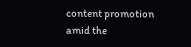content promotion amid the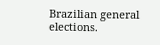Brazilian general elections.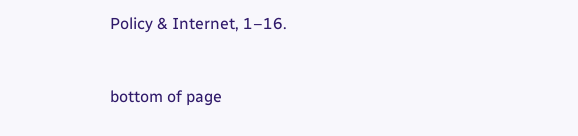Policy & Internet, 1–16.


bottom of page